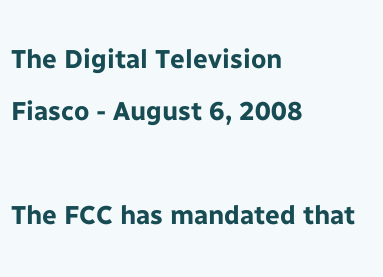The Digital Television Fiasco - August 6, 2008

The FCC has mandated that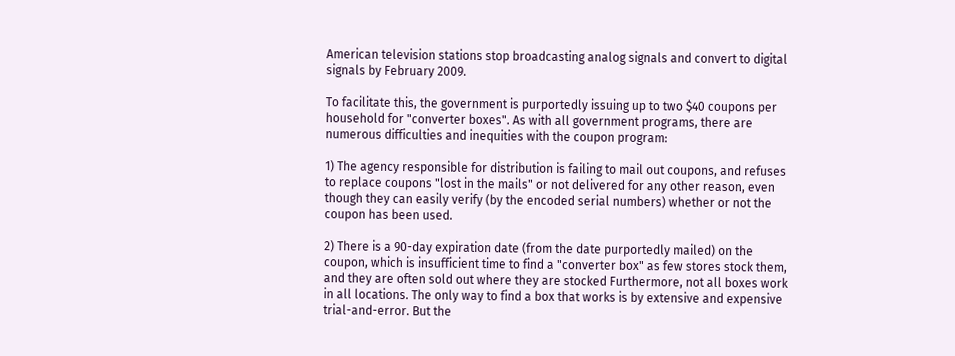American television stations stop broadcasting analog signals and convert to digital signals by February 2009.

To facilitate this, the government is purportedly issuing up to two $40 coupons per household for "converter boxes". As with all government programs, there are numerous difficulties and inequities with the coupon program:

1) The agency responsible for distribution is failing to mail out coupons, and refuses to replace coupons "lost in the mails" or not delivered for any other reason, even though they can easily verify (by the encoded serial numbers) whether or not the coupon has been used.

2) There is a 90-day expiration date (from the date purportedly mailed) on the coupon, which is insufficient time to find a "converter box" as few stores stock them, and they are often sold out where they are stocked Furthermore, not all boxes work in all locations. The only way to find a box that works is by extensive and expensive trial-and-error. But the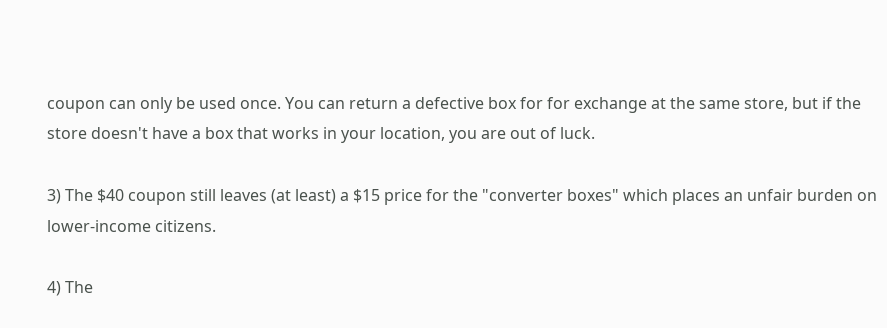coupon can only be used once. You can return a defective box for for exchange at the same store, but if the store doesn't have a box that works in your location, you are out of luck.

3) The $40 coupon still leaves (at least) a $15 price for the "converter boxes" which places an unfair burden on lower-income citizens.

4) The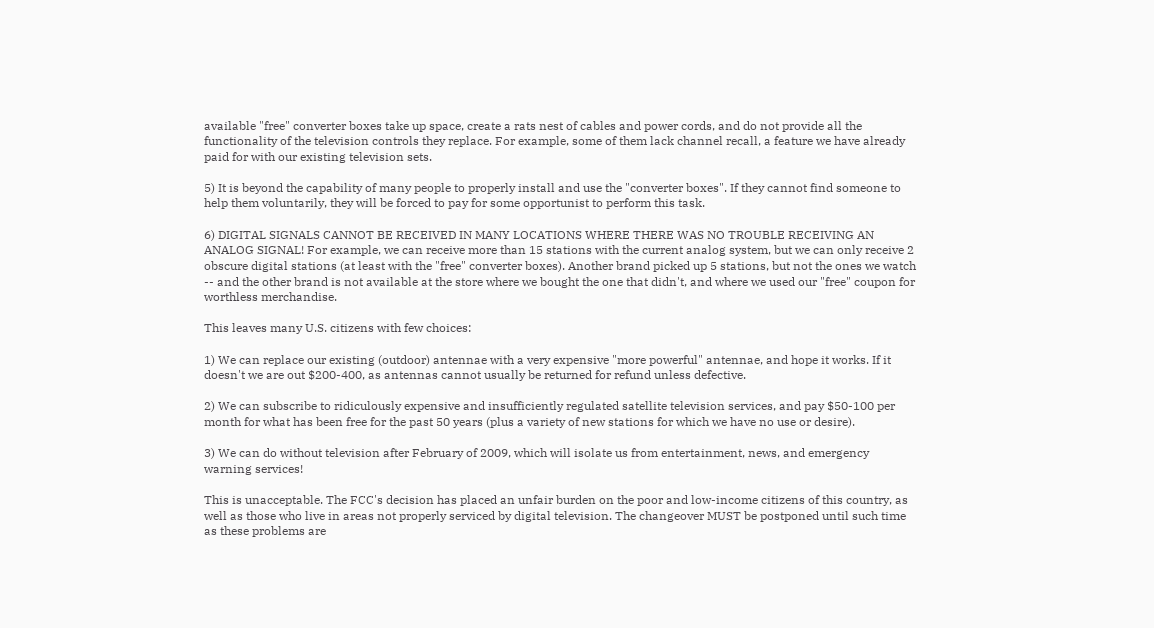available "free" converter boxes take up space, create a rats nest of cables and power cords, and do not provide all the functionality of the television controls they replace. For example, some of them lack channel recall, a feature we have already paid for with our existing television sets.

5) It is beyond the capability of many people to properly install and use the "converter boxes". If they cannot find someone to help them voluntarily, they will be forced to pay for some opportunist to perform this task.

6) DIGITAL SIGNALS CANNOT BE RECEIVED IN MANY LOCATIONS WHERE THERE WAS NO TROUBLE RECEIVING AN ANALOG SIGNAL! For example, we can receive more than 15 stations with the current analog system, but we can only receive 2 obscure digital stations (at least with the "free" converter boxes). Another brand picked up 5 stations, but not the ones we watch -- and the other brand is not available at the store where we bought the one that didn't, and where we used our "free" coupon for worthless merchandise.

This leaves many U.S. citizens with few choices:

1) We can replace our existing (outdoor) antennae with a very expensive "more powerful" antennae, and hope it works. If it doesn't we are out $200-400, as antennas cannot usually be returned for refund unless defective.

2) We can subscribe to ridiculously expensive and insufficiently regulated satellite television services, and pay $50-100 per month for what has been free for the past 50 years (plus a variety of new stations for which we have no use or desire).

3) We can do without television after February of 2009, which will isolate us from entertainment, news, and emergency warning services!

This is unacceptable. The FCC's decision has placed an unfair burden on the poor and low-income citizens of this country, as well as those who live in areas not properly serviced by digital television. The changeover MUST be postponed until such time as these problems are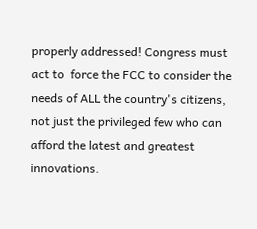properly addressed! Congress must act to  force the FCC to consider the needs of ALL the country's citizens, not just the privileged few who can afford the latest and greatest innovations.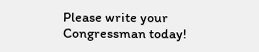Please write your Congressman today!